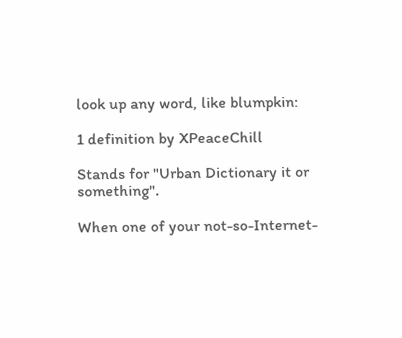look up any word, like blumpkin:

1 definition by XPeaceChill

Stands for "Urban Dictionary it or something".

When one of your not-so-Internet-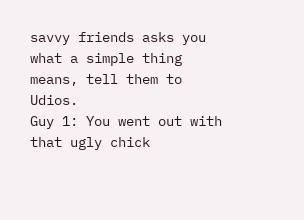savvy friends asks you what a simple thing means, tell them to Udios.
Guy 1: You went out with that ugly chick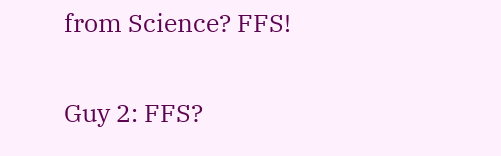from Science? FFS!

Guy 2: FFS?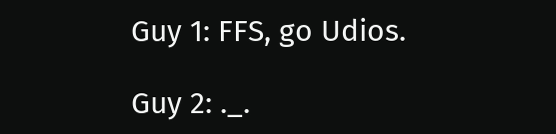Guy 1: FFS, go Udios.

Guy 2: ._.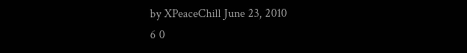by XPeaceChill June 23, 2010
6 0